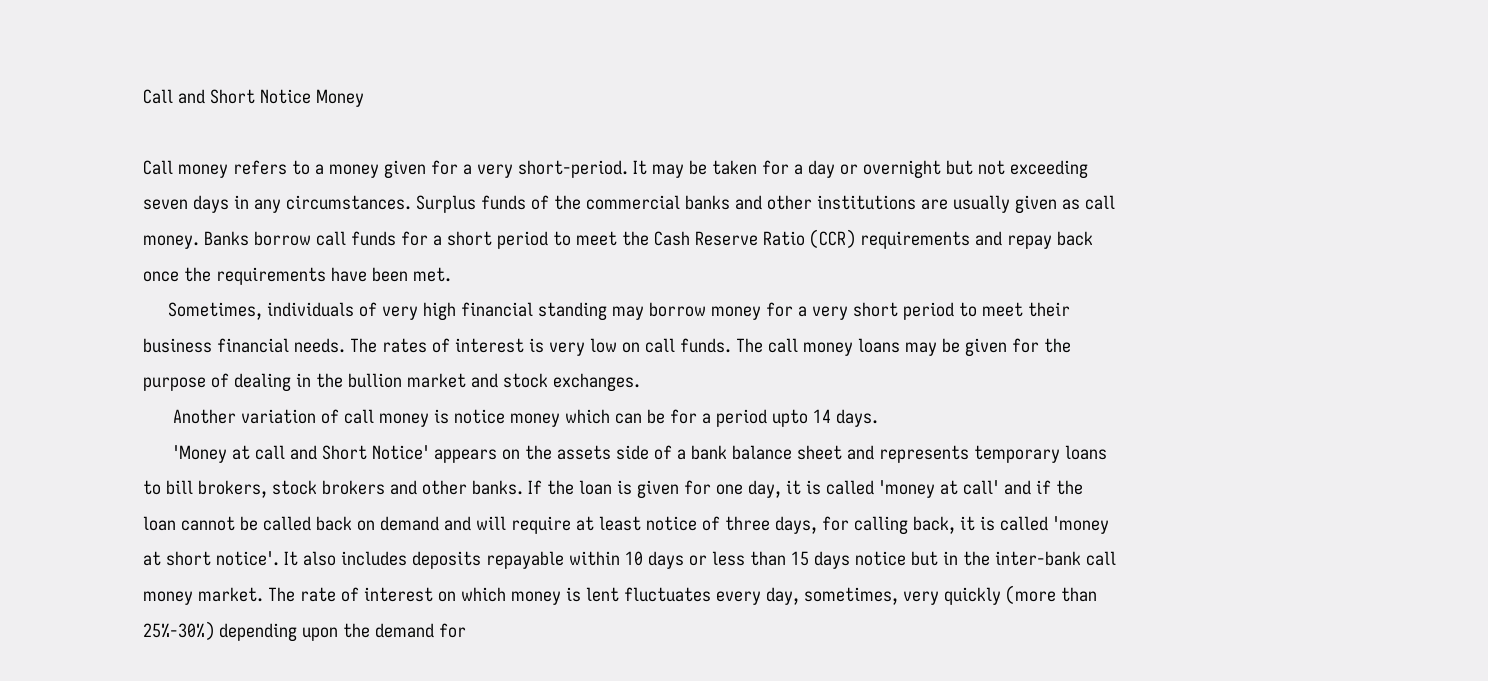Call and Short Notice Money

Call money refers to a money given for a very short-period. It may be taken for a day or overnight but not exceeding seven days in any circumstances. Surplus funds of the commercial banks and other institutions are usually given as call money. Banks borrow call funds for a short period to meet the Cash Reserve Ratio (CCR) requirements and repay back once the requirements have been met.
     Sometimes, individuals of very high financial standing may borrow money for a very short period to meet their business financial needs. The rates of interest is very low on call funds. The call money loans may be given for the purpose of dealing in the bullion market and stock exchanges.
      Another variation of call money is notice money which can be for a period upto 14 days.
      'Money at call and Short Notice' appears on the assets side of a bank balance sheet and represents temporary loans to bill brokers, stock brokers and other banks. If the loan is given for one day, it is called 'money at call' and if the loan cannot be called back on demand and will require at least notice of three days, for calling back, it is called 'money at short notice'. It also includes deposits repayable within 10 days or less than 15 days notice but in the inter-bank call money market. The rate of interest on which money is lent fluctuates every day, sometimes, very quickly (more than 25%-30%) depending upon the demand for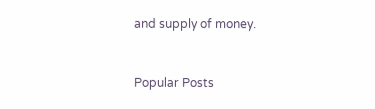and supply of money.


Popular Posts